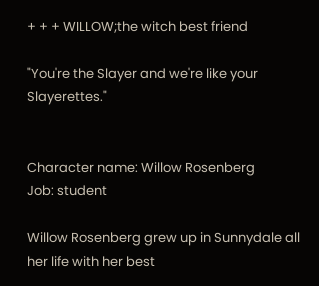+ + + WILLOW;the witch best friend

"You're the Slayer and we're like your Slayerettes."


Character name: Willow Rosenberg
Job: student

Willow Rosenberg grew up in Sunnydale all her life with her best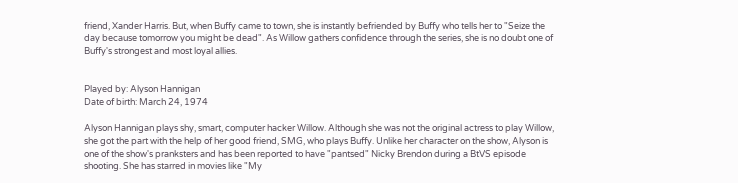friend, Xander Harris. But, when Buffy came to town, she is instantly befriended by Buffy who tells her to "Seize the day because tomorrow you might be dead". As Willow gathers confidence through the series, she is no doubt one of Buffy's strongest and most loyal allies.


Played by: Alyson Hannigan
Date of birth: March 24, 1974

Alyson Hannigan plays shy, smart, computer hacker Willow. Although she was not the original actress to play Willow, she got the part with the help of her good friend, SMG, who plays Buffy. Unlike her character on the show, Alyson is one of the show's pranksters and has been reported to have "pantsed" Nicky Brendon during a BtVS episode shooting. She has starred in movies like "My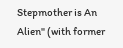Stepmother is An Alien" (with former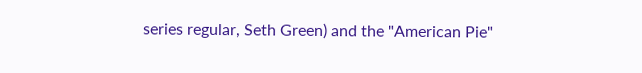series regular, Seth Green) and the "American Pie"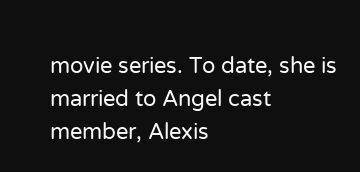movie series. To date, she is married to Angel cast member, Alexis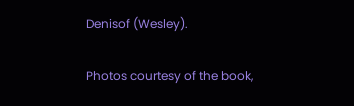Denisof (Wesley).

Photos courtesy of the book,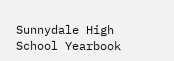Sunnydale High School Yearbook